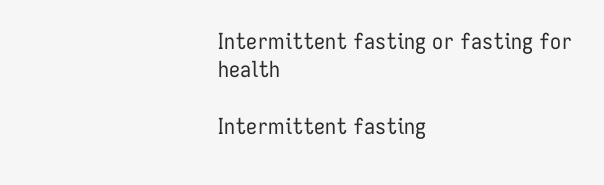Intermittent fasting or fasting for health

Intermittent fasting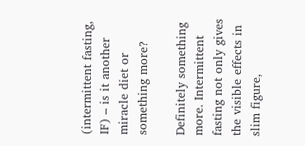(intermittent fasting, IF) – is it another miracle diet or something more?

Definitely something more. Intermittent fasting not only gives the visible effects in slim figure,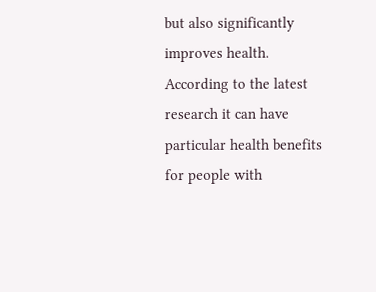but also significantly improves health. According to the latest research it can have particular health benefits for people with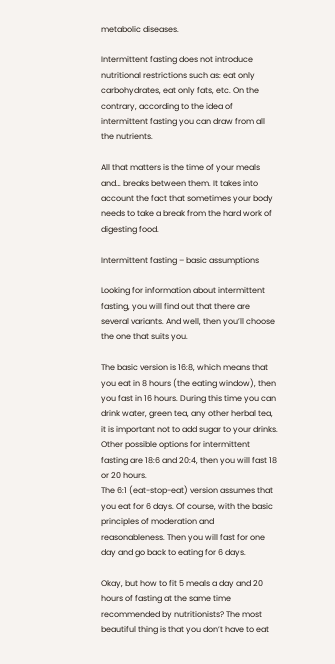metabolic diseases.

Intermittent fasting does not introduce nutritional restrictions such as: eat only carbohydrates, eat only fats, etc. On the contrary, according to the idea of intermittent fasting you can draw from all the nutrients.

All that matters is the time of your meals and… breaks between them. It takes into account the fact that sometimes your body needs to take a break from the hard work of digesting food.

Intermittent fasting – basic assumptions

Looking for information about intermittent fasting, you will find out that there are several variants. And well, then you’ll choose the one that suits you.

The basic version is 16:8, which means that you eat in 8 hours (the eating window), then you fast in 16 hours. During this time you can drink water, green tea, any other herbal tea, it is important not to add sugar to your drinks. Other possible options for intermittent fasting are 18:6 and 20:4, then you will fast 18 or 20 hours.
The 6:1 (eat-stop-eat) version assumes that you eat for 6 days. Of course, with the basic principles of moderation and reasonableness. Then you will fast for one day and go back to eating for 6 days.

Okay, but how to fit 5 meals a day and 20 hours of fasting at the same time recommended by nutritionists? The most beautiful thing is that you don’t have to eat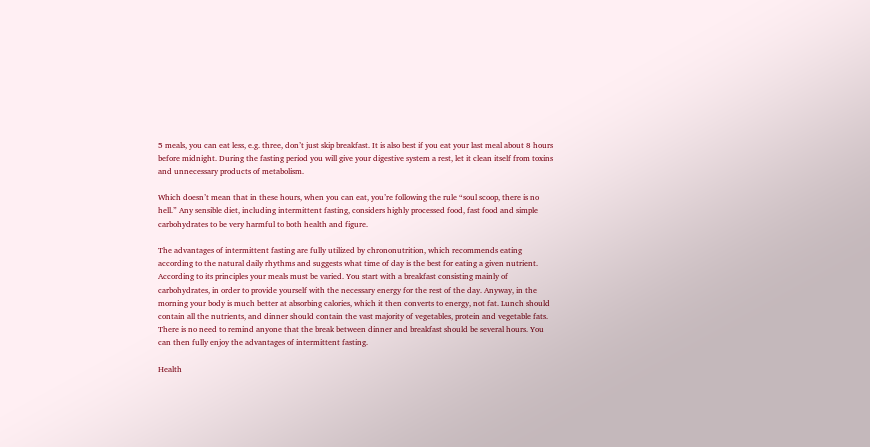5 meals, you can eat less, e.g. three, don’t just skip breakfast. It is also best if you eat your last meal about 8 hours before midnight. During the fasting period you will give your digestive system a rest, let it clean itself from toxins and unnecessary products of metabolism.

Which doesn’t mean that in these hours, when you can eat, you’re following the rule “soul scoop, there is no hell.” Any sensible diet, including intermittent fasting, considers highly processed food, fast food and simple carbohydrates to be very harmful to both health and figure.

The advantages of intermittent fasting are fully utilized by chrononutrition, which recommends eating according to the natural daily rhythms and suggests what time of day is the best for eating a given nutrient. According to its principles your meals must be varied. You start with a breakfast consisting mainly of carbohydrates, in order to provide yourself with the necessary energy for the rest of the day. Anyway, in the morning your body is much better at absorbing calories, which it then converts to energy, not fat. Lunch should contain all the nutrients, and dinner should contain the vast majority of vegetables, protein and vegetable fats. There is no need to remind anyone that the break between dinner and breakfast should be several hours. You can then fully enjoy the advantages of intermittent fasting.

Health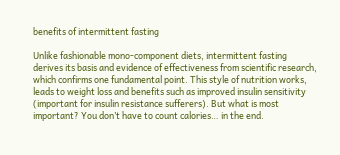benefits of intermittent fasting

Unlike fashionable mono-component diets, intermittent fasting derives its basis and evidence of effectiveness from scientific research, which confirms one fundamental point. This style of nutrition works, leads to weight loss and benefits such as improved insulin sensitivity (important for insulin resistance sufferers). But what is most important? You don’t have to count calories… in the end.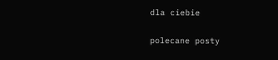dla ciebie

polecane posty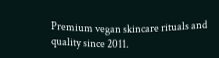Premium vegan skincare rituals and quality since 2011.